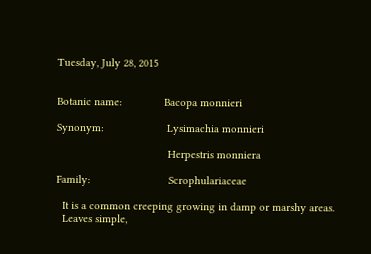Tuesday, July 28, 2015


Botanic name:              Bacopa monnieri

Synonym:                     Lysimachia monnieri

                                     Herpestris monniera

Family:                          Scrophulariaceae

  It is a common creeping growing in damp or marshy areas.
  Leaves simple,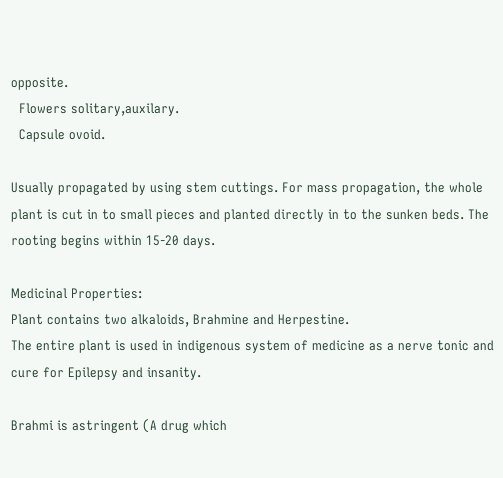opposite.
  Flowers solitary,auxilary.
  Capsule ovoid.

Usually propagated by using stem cuttings. For mass propagation, the whole plant is cut in to small pieces and planted directly in to the sunken beds. The rooting begins within 15-20 days.

Medicinal Properties:
Plant contains two alkaloids, Brahmine and Herpestine.
The entire plant is used in indigenous system of medicine as a nerve tonic and cure for Epilepsy and insanity.

Brahmi is astringent (A drug which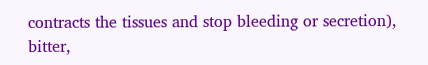contracts the tissues and stop bleeding or secretion), bitter,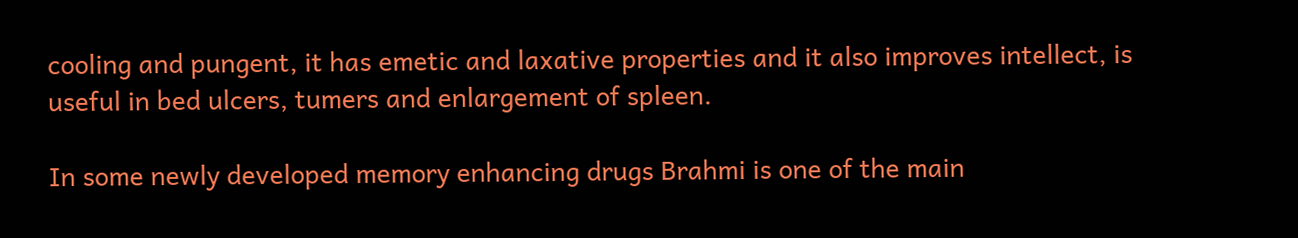cooling and pungent, it has emetic and laxative properties and it also improves intellect, is useful in bed ulcers, tumers and enlargement of spleen.

In some newly developed memory enhancing drugs Brahmi is one of the main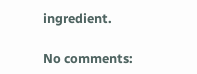ingredient.

No comments: